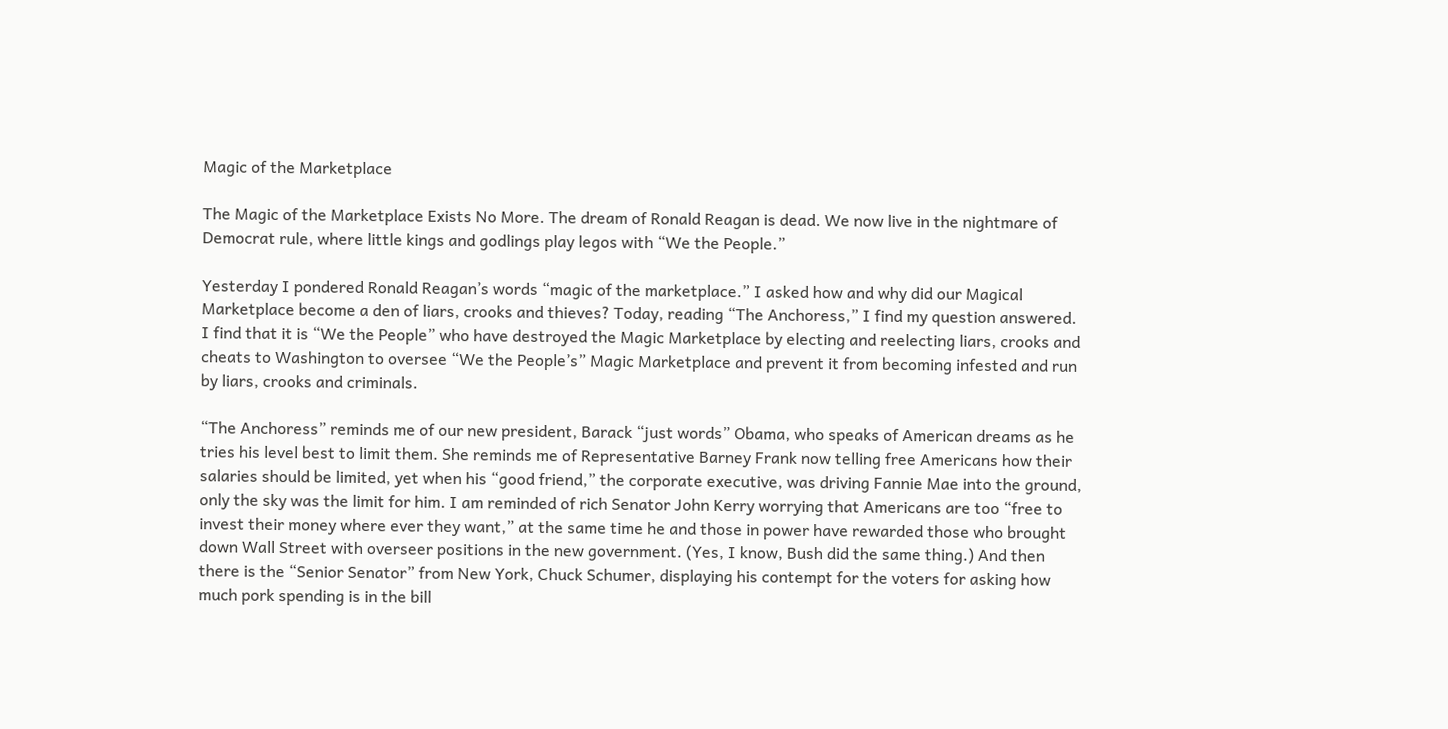Magic of the Marketplace

The Magic of the Marketplace Exists No More. The dream of Ronald Reagan is dead. We now live in the nightmare of Democrat rule, where little kings and godlings play legos with “We the People.”

Yesterday I pondered Ronald Reagan’s words “magic of the marketplace.” I asked how and why did our Magical Marketplace become a den of liars, crooks and thieves? Today, reading “The Anchoress,” I find my question answered. I find that it is “We the People” who have destroyed the Magic Marketplace by electing and reelecting liars, crooks and cheats to Washington to oversee “We the People’s” Magic Marketplace and prevent it from becoming infested and run by liars, crooks and criminals.

“The Anchoress” reminds me of our new president, Barack “just words” Obama, who speaks of American dreams as he tries his level best to limit them. She reminds me of Representative Barney Frank now telling free Americans how their salaries should be limited, yet when his “good friend,” the corporate executive, was driving Fannie Mae into the ground, only the sky was the limit for him. I am reminded of rich Senator John Kerry worrying that Americans are too “free to invest their money where ever they want,” at the same time he and those in power have rewarded those who brought down Wall Street with overseer positions in the new government. (Yes, I know, Bush did the same thing.) And then there is the “Senior Senator” from New York, Chuck Schumer, displaying his contempt for the voters for asking how much pork spending is in the bill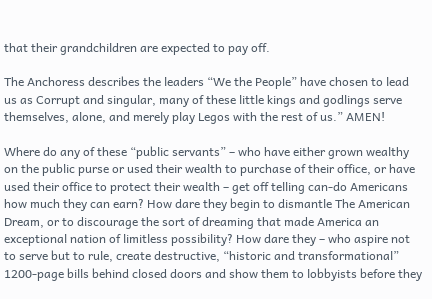that their grandchildren are expected to pay off.

The Anchoress describes the leaders “We the People” have chosen to lead us as Corrupt and singular, many of these little kings and godlings serve themselves, alone, and merely play Legos with the rest of us.” AMEN!

Where do any of these “public servants” – who have either grown wealthy on the public purse or used their wealth to purchase of their office, or have used their office to protect their wealth – get off telling can-do Americans how much they can earn? How dare they begin to dismantle The American Dream, or to discourage the sort of dreaming that made America an exceptional nation of limitless possibility? How dare they – who aspire not to serve but to rule, create destructive, “historic and transformational” 1200-page bills behind closed doors and show them to lobbyists before they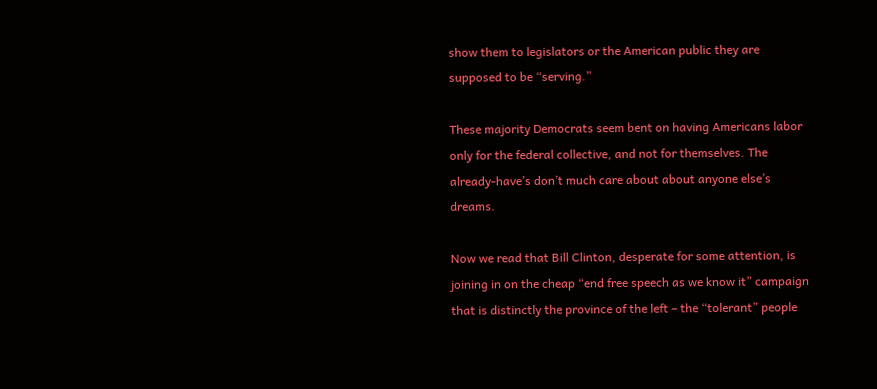show them to legislators or the American public they are supposed to be “serving.”

These majority Democrats seem bent on having Americans labor only for the federal collective, and not for themselves. The already-have’s don’t much care about about anyone else’s dreams.

Now we read that Bill Clinton, desperate for some attention, is joining in on the cheap “end free speech as we know it” campaign that is distinctly the province of the left – the “tolerant” people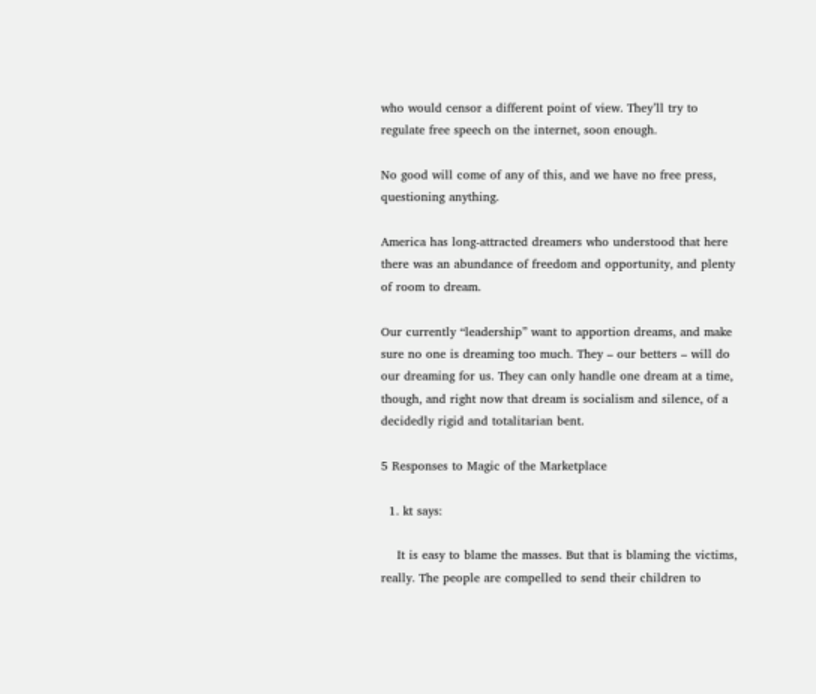who would censor a different point of view. They’ll try to regulate free speech on the internet, soon enough.

No good will come of any of this, and we have no free press, questioning anything.

America has long-attracted dreamers who understood that here there was an abundance of freedom and opportunity, and plenty of room to dream.

Our currently “leadership” want to apportion dreams, and make sure no one is dreaming too much. They – our betters – will do our dreaming for us. They can only handle one dream at a time, though, and right now that dream is socialism and silence, of a decidedly rigid and totalitarian bent.

5 Responses to Magic of the Marketplace

  1. kt says:

    It is easy to blame the masses. But that is blaming the victims, really. The people are compelled to send their children to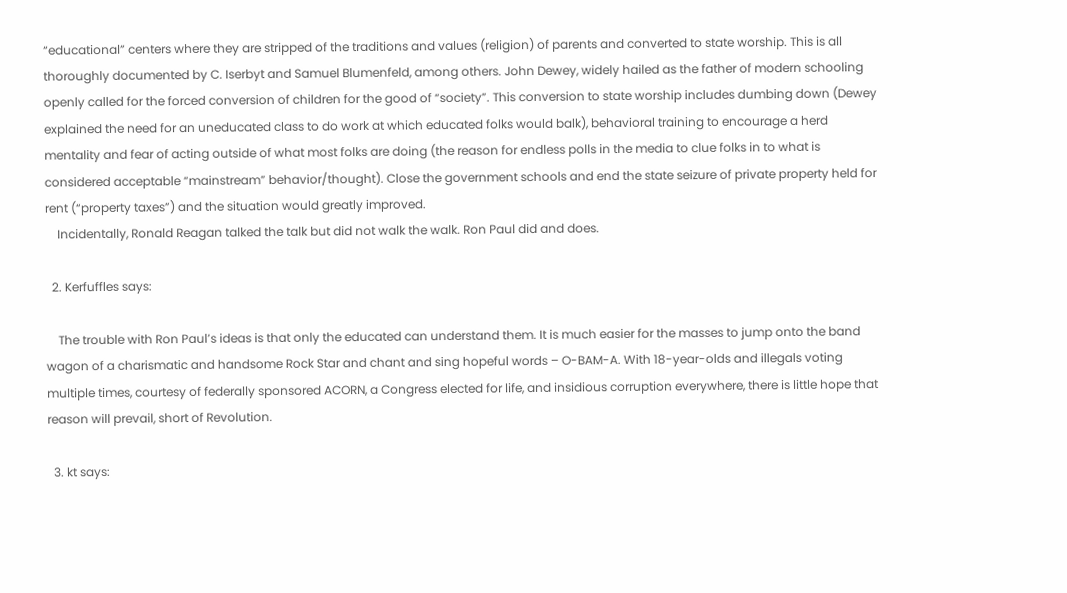“educational” centers where they are stripped of the traditions and values (religion) of parents and converted to state worship. This is all thoroughly documented by C. Iserbyt and Samuel Blumenfeld, among others. John Dewey, widely hailed as the father of modern schooling openly called for the forced conversion of children for the good of “society”. This conversion to state worship includes dumbing down (Dewey explained the need for an uneducated class to do work at which educated folks would balk), behavioral training to encourage a herd mentality and fear of acting outside of what most folks are doing (the reason for endless polls in the media to clue folks in to what is considered acceptable “mainstream” behavior/thought). Close the government schools and end the state seizure of private property held for rent (“property taxes”) and the situation would greatly improved.
    Incidentally, Ronald Reagan talked the talk but did not walk the walk. Ron Paul did and does.

  2. Kerfuffles says:

    The trouble with Ron Paul’s ideas is that only the educated can understand them. It is much easier for the masses to jump onto the band wagon of a charismatic and handsome Rock Star and chant and sing hopeful words – O-BAM-A. With 18-year-olds and illegals voting multiple times, courtesy of federally sponsored ACORN, a Congress elected for life, and insidious corruption everywhere, there is little hope that reason will prevail, short of Revolution.

  3. kt says: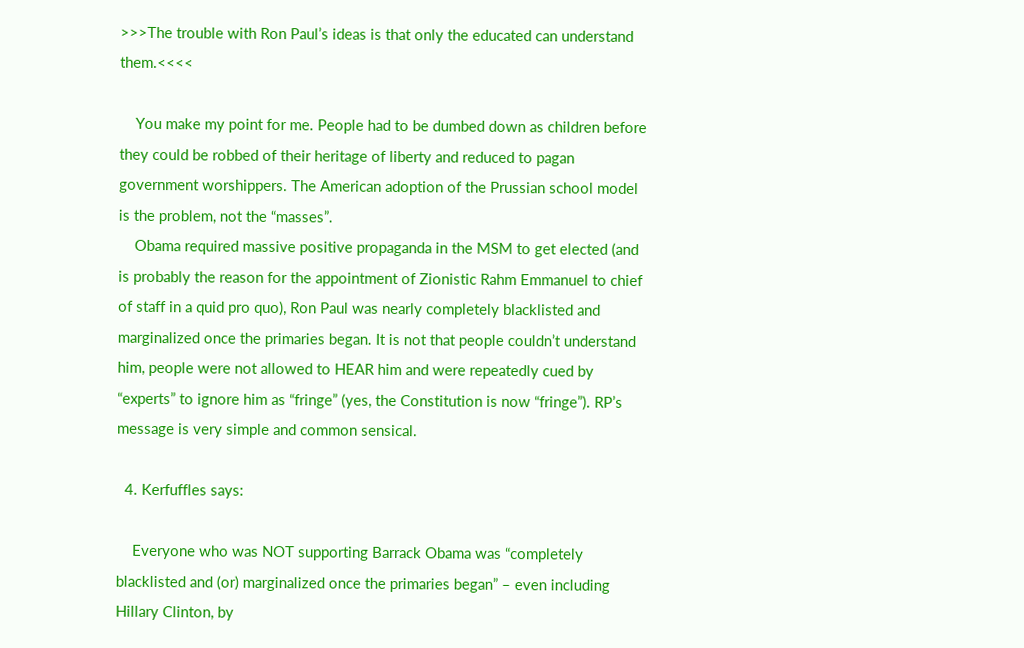>>>The trouble with Ron Paul’s ideas is that only the educated can understand them.<<<<

    You make my point for me. People had to be dumbed down as children before they could be robbed of their heritage of liberty and reduced to pagan government worshippers. The American adoption of the Prussian school model is the problem, not the “masses”.
    Obama required massive positive propaganda in the MSM to get elected (and is probably the reason for the appointment of Zionistic Rahm Emmanuel to chief of staff in a quid pro quo), Ron Paul was nearly completely blacklisted and marginalized once the primaries began. It is not that people couldn’t understand him, people were not allowed to HEAR him and were repeatedly cued by “experts” to ignore him as “fringe” (yes, the Constitution is now “fringe”). RP’s message is very simple and common sensical.

  4. Kerfuffles says:

    Everyone who was NOT supporting Barrack Obama was “completely blacklisted and (or) marginalized once the primaries began” – even including Hillary Clinton, by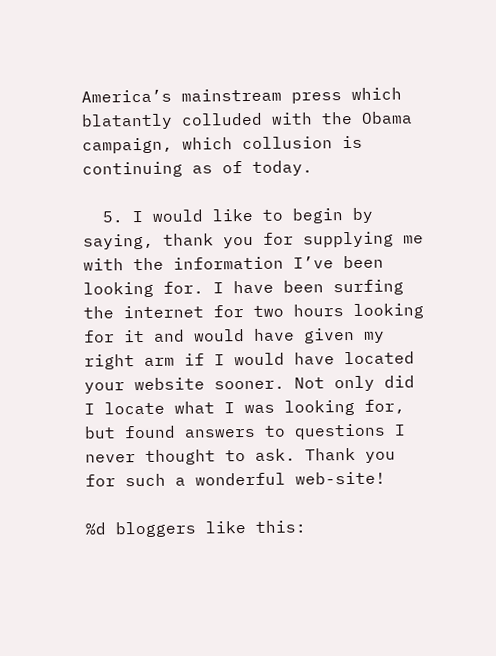America’s mainstream press which blatantly colluded with the Obama campaign, which collusion is continuing as of today.

  5. I would like to begin by saying, thank you for supplying me with the information I’ve been looking for. I have been surfing the internet for two hours looking for it and would have given my right arm if I would have located your website sooner. Not only did I locate what I was looking for, but found answers to questions I never thought to ask. Thank you for such a wonderful web-site!

%d bloggers like this: